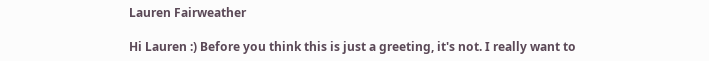Lauren Fairweather

Hi Lauren :) Before you think this is just a greeting, it's not. I really want to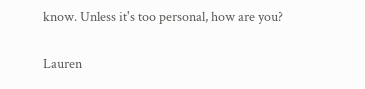know. Unless it's too personal, how are you?

Lauren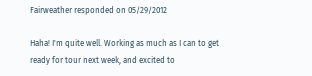Fairweather responded on 05/29/2012

Haha! I'm quite well. Working as much as I can to get ready for tour next week, and excited to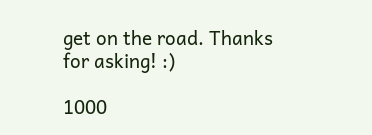get on the road. Thanks for asking! :)

1000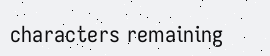characters remaining